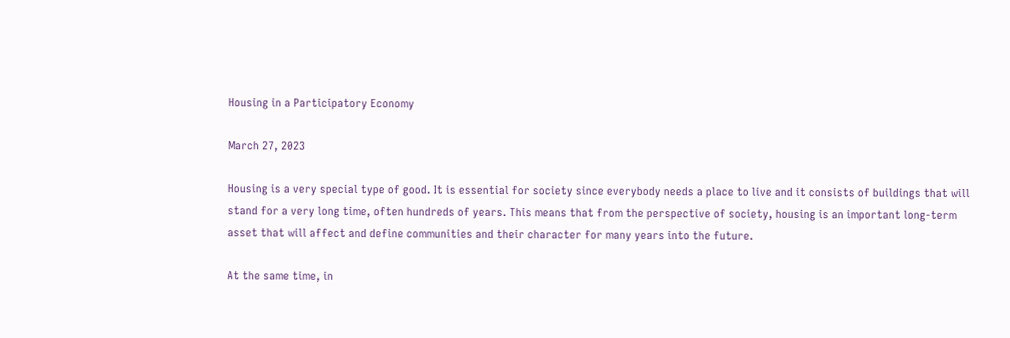Housing in a Participatory Economy

March 27, 2023

Housing is a very special type of good. It is essential for society since everybody needs a place to live and it consists of buildings that will stand for a very long time, often hundreds of years. This means that from the perspective of society, housing is an important long-term asset that will affect and define communities and their character for many years into the future.

At the same time, in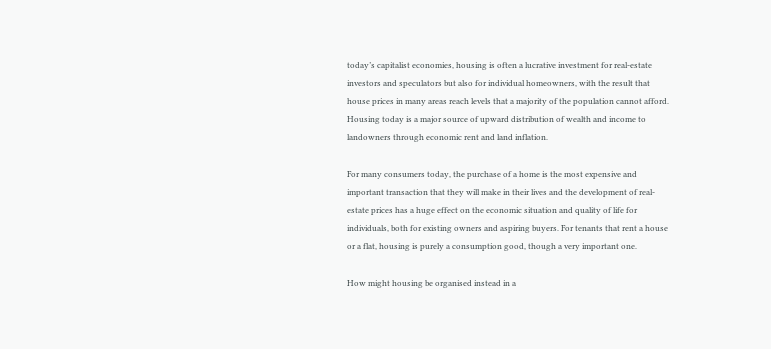today’s capitalist economies, housing is often a lucrative investment for real-estate investors and speculators but also for individual homeowners, with the result that house prices in many areas reach levels that a majority of the population cannot afford. Housing today is a major source of upward distribution of wealth and income to landowners through economic rent and land inflation.

For many consumers today, the purchase of a home is the most expensive and important transaction that they will make in their lives and the development of real-estate prices has a huge effect on the economic situation and quality of life for individuals, both for existing owners and aspiring buyers. For tenants that rent a house or a flat, housing is purely a consumption good, though a very important one.

How might housing be organised instead in a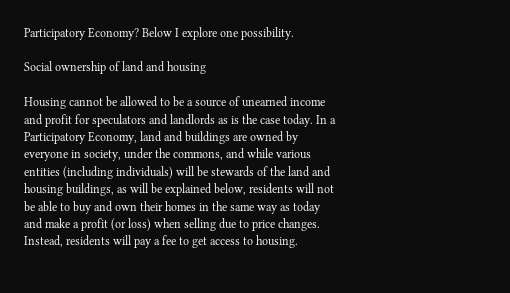Participatory Economy? Below I explore one possibility.

Social ownership of land and housing

Housing cannot be allowed to be a source of unearned income and profit for speculators and landlords as is the case today. In a Participatory Economy, land and buildings are owned by everyone in society, under the commons, and while various entities (including individuals) will be stewards of the land and housing buildings, as will be explained below, residents will not be able to buy and own their homes in the same way as today and make a profit (or loss) when selling due to price changes. Instead, residents will pay a fee to get access to housing.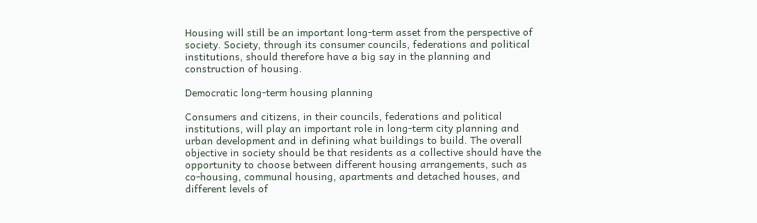Housing will still be an important long-term asset from the perspective of society. Society, through its consumer councils, federations and political institutions, should therefore have a big say in the planning and construction of housing.

Democratic long-term housing planning

Consumers and citizens, in their councils, federations and political institutions, will play an important role in long-term city planning and urban development and in defining what buildings to build. The overall objective in society should be that residents as a collective should have the opportunity to choose between different housing arrangements, such as co-housing, communal housing, apartments and detached houses, and different levels of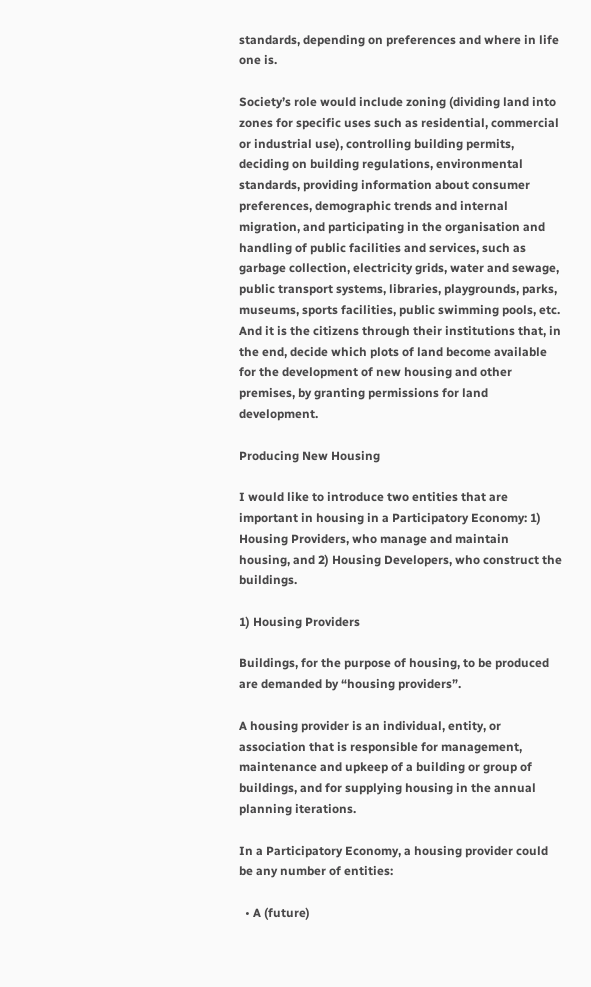standards, depending on preferences and where in life one is.

Society’s role would include zoning (dividing land into zones for specific uses such as residential, commercial or industrial use), controlling building permits, deciding on building regulations, environmental standards, providing information about consumer preferences, demographic trends and internal migration, and participating in the organisation and handling of public facilities and services, such as garbage collection, electricity grids, water and sewage, public transport systems, libraries, playgrounds, parks, museums, sports facilities, public swimming pools, etc. And it is the citizens through their institutions that, in the end, decide which plots of land become available for the development of new housing and other premises, by granting permissions for land development.

Producing New Housing

I would like to introduce two entities that are important in housing in a Participatory Economy: 1) Housing Providers, who manage and maintain housing, and 2) Housing Developers, who construct the buildings.

1) Housing Providers

Buildings, for the purpose of housing, to be produced are demanded by “housing providers”.

A housing provider is an individual, entity, or association that is responsible for management, maintenance and upkeep of a building or group of buildings, and for supplying housing in the annual planning iterations.

In a Participatory Economy, a housing provider could be any number of entities:

  • A (future)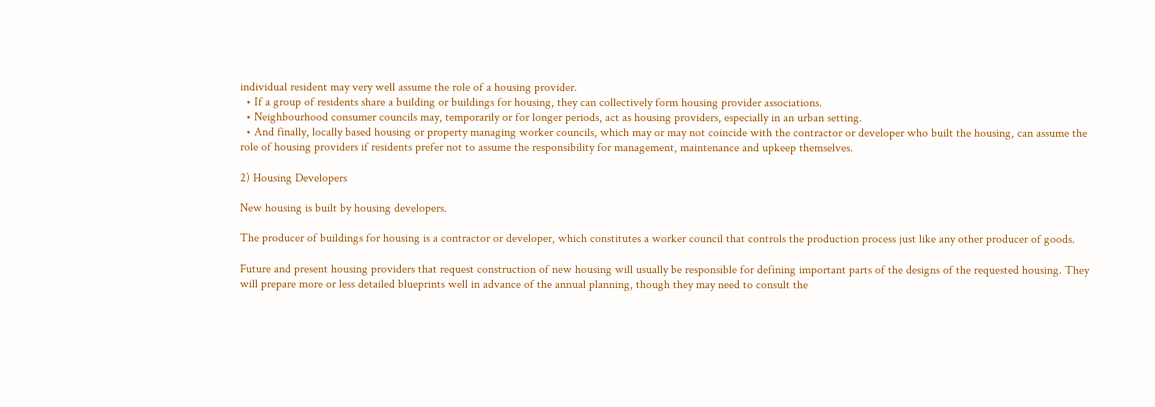individual resident may very well assume the role of a housing provider.
  • If a group of residents share a building or buildings for housing, they can collectively form housing provider associations.
  • Neighbourhood consumer councils may, temporarily or for longer periods, act as housing providers, especially in an urban setting.
  • And finally, locally based housing or property managing worker councils, which may or may not coincide with the contractor or developer who built the housing, can assume the role of housing providers if residents prefer not to assume the responsibility for management, maintenance and upkeep themselves.

2) Housing Developers

New housing is built by housing developers.

The producer of buildings for housing is a contractor or developer, which constitutes a worker council that controls the production process just like any other producer of goods.

Future and present housing providers that request construction of new housing will usually be responsible for defining important parts of the designs of the requested housing. They will prepare more or less detailed blueprints well in advance of the annual planning, though they may need to consult the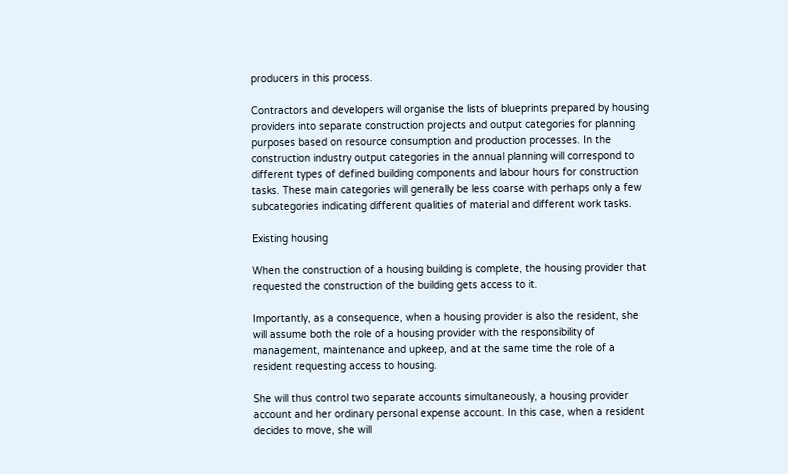producers in this process.

Contractors and developers will organise the lists of blueprints prepared by housing providers into separate construction projects and output categories for planning purposes based on resource consumption and production processes. In the construction industry output categories in the annual planning will correspond to different types of defined building components and labour hours for construction tasks. These main categories will generally be less coarse with perhaps only a few subcategories indicating different qualities of material and different work tasks.

Existing housing

When the construction of a housing building is complete, the housing provider that requested the construction of the building gets access to it.

Importantly, as a consequence, when a housing provider is also the resident, she will assume both the role of a housing provider with the responsibility of management, maintenance and upkeep, and at the same time the role of a resident requesting access to housing.

She will thus control two separate accounts simultaneously, a housing provider account and her ordinary personal expense account. In this case, when a resident decides to move, she will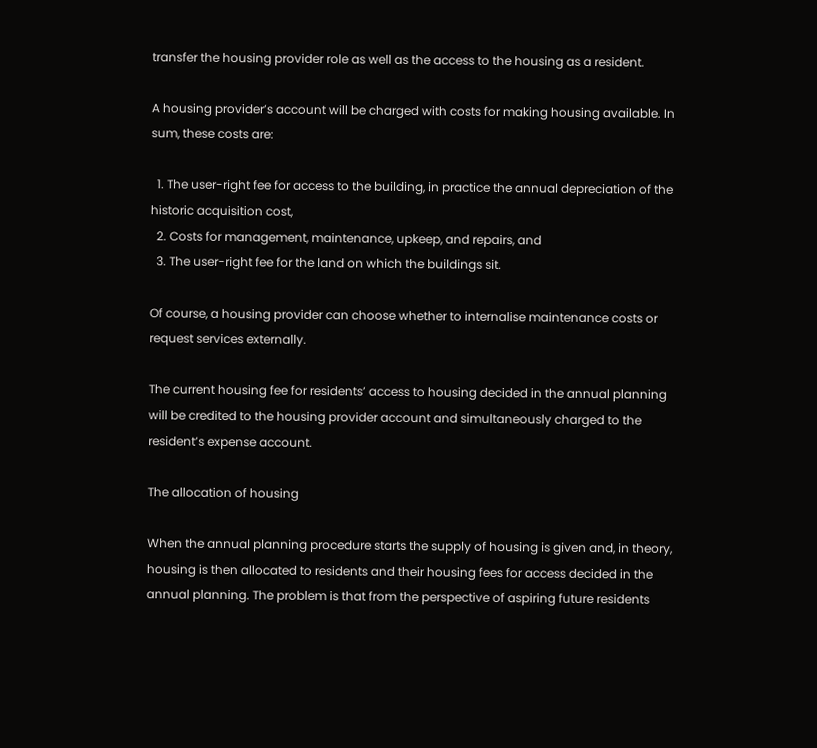transfer the housing provider role as well as the access to the housing as a resident.

A housing provider’s account will be charged with costs for making housing available. In sum, these costs are:

  1. The user-right fee for access to the building, in practice the annual depreciation of the historic acquisition cost,
  2. Costs for management, maintenance, upkeep, and repairs, and
  3. The user-right fee for the land on which the buildings sit.

Of course, a housing provider can choose whether to internalise maintenance costs or request services externally.

The current housing fee for residents’ access to housing decided in the annual planning will be credited to the housing provider account and simultaneously charged to the resident’s expense account.

The allocation of housing

When the annual planning procedure starts the supply of housing is given and, in theory, housing is then allocated to residents and their housing fees for access decided in the annual planning. The problem is that from the perspective of aspiring future residents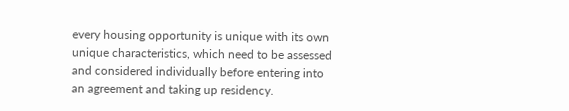every housing opportunity is unique with its own unique characteristics, which need to be assessed and considered individually before entering into an agreement and taking up residency.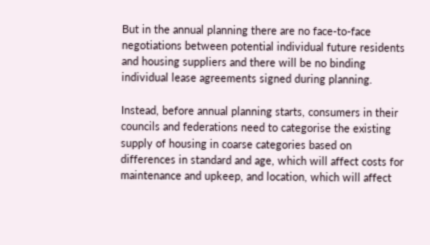But in the annual planning there are no face-to-face negotiations between potential individual future residents and housing suppliers and there will be no binding individual lease agreements signed during planning.

Instead, before annual planning starts, consumers in their councils and federations need to categorise the existing supply of housing in coarse categories based on differences in standard and age, which will affect costs for maintenance and upkeep, and location, which will affect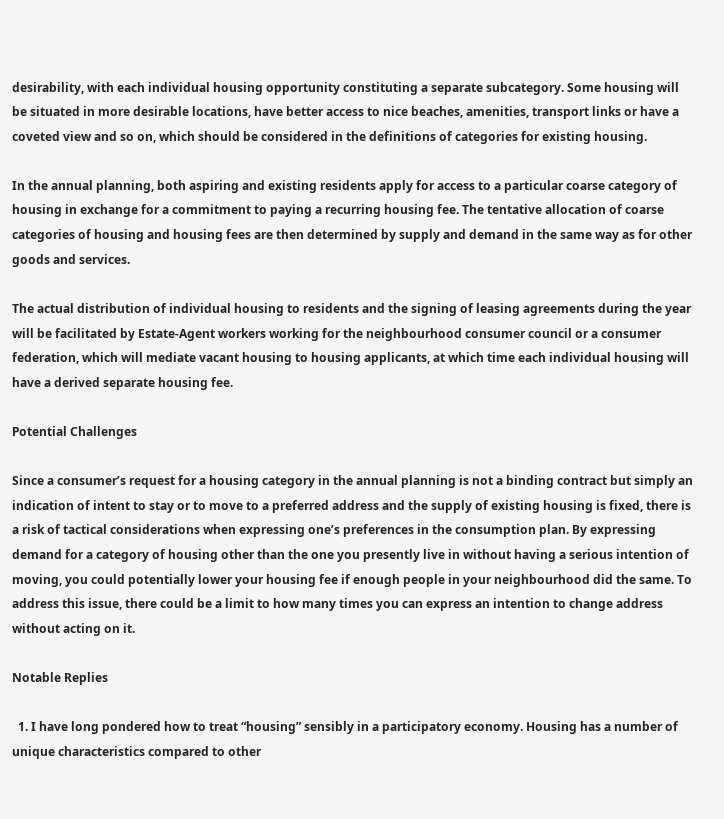desirability, with each individual housing opportunity constituting a separate subcategory. Some housing will be situated in more desirable locations, have better access to nice beaches, amenities, transport links or have a coveted view and so on, which should be considered in the definitions of categories for existing housing.

In the annual planning, both aspiring and existing residents apply for access to a particular coarse category of housing in exchange for a commitment to paying a recurring housing fee. The tentative allocation of coarse categories of housing and housing fees are then determined by supply and demand in the same way as for other goods and services.

The actual distribution of individual housing to residents and the signing of leasing agreements during the year will be facilitated by Estate-Agent workers working for the neighbourhood consumer council or a consumer federation, which will mediate vacant housing to housing applicants, at which time each individual housing will have a derived separate housing fee.

Potential Challenges

Since a consumer’s request for a housing category in the annual planning is not a binding contract but simply an indication of intent to stay or to move to a preferred address and the supply of existing housing is fixed, there is a risk of tactical considerations when expressing one’s preferences in the consumption plan. By expressing demand for a category of housing other than the one you presently live in without having a serious intention of moving, you could potentially lower your housing fee if enough people in your neighbourhood did the same. To address this issue, there could be a limit to how many times you can express an intention to change address without acting on it.

Notable Replies

  1. I have long pondered how to treat “housing” sensibly in a participatory economy. Housing has a number of unique characteristics compared to other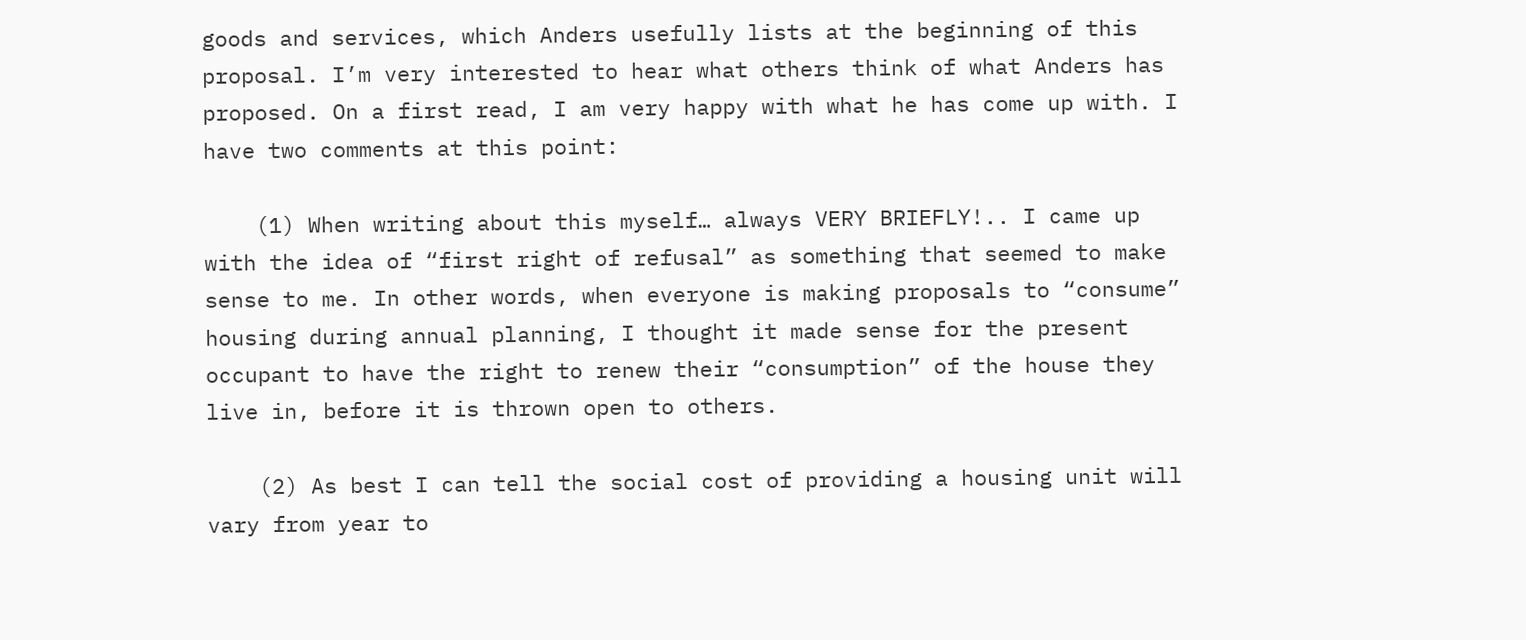goods and services, which Anders usefully lists at the beginning of this proposal. I’m very interested to hear what others think of what Anders has proposed. On a first read, I am very happy with what he has come up with. I have two comments at this point:

    (1) When writing about this myself… always VERY BRIEFLY!.. I came up with the idea of “first right of refusal” as something that seemed to make sense to me. In other words, when everyone is making proposals to “consume” housing during annual planning, I thought it made sense for the present occupant to have the right to renew their “consumption” of the house they live in, before it is thrown open to others.

    (2) As best I can tell the social cost of providing a housing unit will vary from year to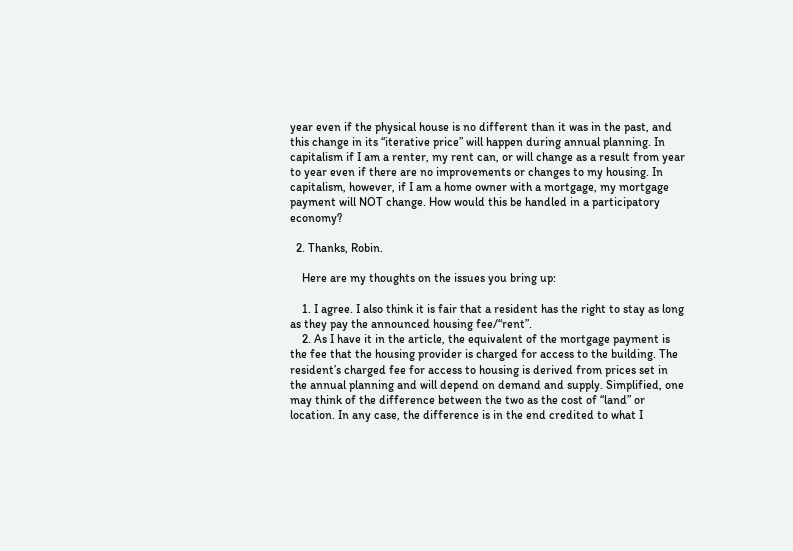year even if the physical house is no different than it was in the past, and this change in its “iterative price” will happen during annual planning. In capitalism if I am a renter, my rent can, or will change as a result from year to year even if there are no improvements or changes to my housing. In capitalism, however, if I am a home owner with a mortgage, my mortgage payment will NOT change. How would this be handled in a participatory economy?

  2. Thanks, Robin.

    Here are my thoughts on the issues you bring up:

    1. I agree. I also think it is fair that a resident has the right to stay as long as they pay the announced housing fee/“rent”.
    2. As I have it in the article, the equivalent of the mortgage payment is the fee that the housing provider is charged for access to the building. The resident’s charged fee for access to housing is derived from prices set in the annual planning and will depend on demand and supply. Simplified, one may think of the difference between the two as the cost of “land” or location. In any case, the difference is in the end credited to what I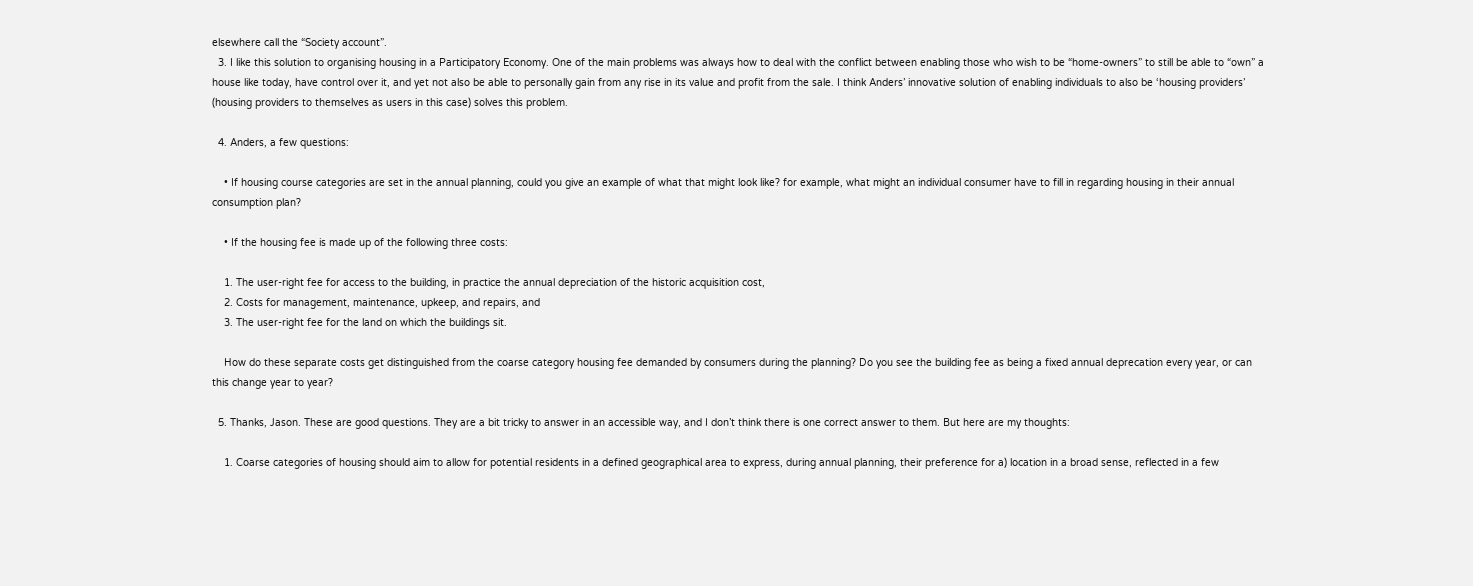elsewhere call the “Society account”.
  3. I like this solution to organising housing in a Participatory Economy. One of the main problems was always how to deal with the conflict between enabling those who wish to be “home-owners” to still be able to “own” a house like today, have control over it, and yet not also be able to personally gain from any rise in its value and profit from the sale. I think Anders’ innovative solution of enabling individuals to also be ‘housing providers’ (housing providers to themselves as users in this case) solves this problem.

  4. Anders, a few questions:

    • If housing course categories are set in the annual planning, could you give an example of what that might look like? for example, what might an individual consumer have to fill in regarding housing in their annual consumption plan?

    • If the housing fee is made up of the following three costs:

    1. The user-right fee for access to the building, in practice the annual depreciation of the historic acquisition cost,
    2. Costs for management, maintenance, upkeep, and repairs, and
    3. The user-right fee for the land on which the buildings sit.

    How do these separate costs get distinguished from the coarse category housing fee demanded by consumers during the planning? Do you see the building fee as being a fixed annual deprecation every year, or can this change year to year?

  5. Thanks, Jason. These are good questions. They are a bit tricky to answer in an accessible way, and I don’t think there is one correct answer to them. But here are my thoughts:

    1. Coarse categories of housing should aim to allow for potential residents in a defined geographical area to express, during annual planning, their preference for a) location in a broad sense, reflected in a few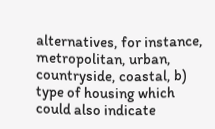alternatives, for instance, metropolitan, urban, countryside, coastal, b) type of housing which could also indicate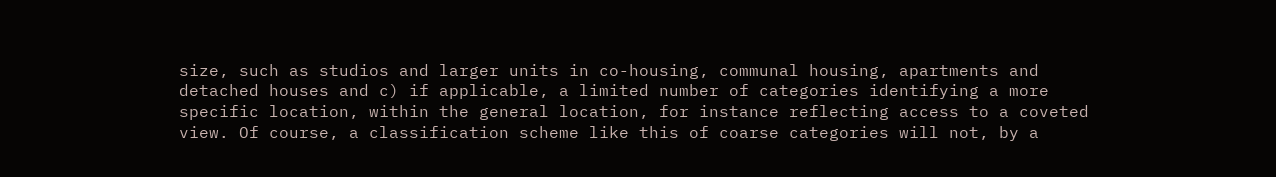size, such as studios and larger units in co-housing, communal housing, apartments and detached houses and c) if applicable, a limited number of categories identifying a more specific location, within the general location, for instance reflecting access to a coveted view. Of course, a classification scheme like this of coarse categories will not, by a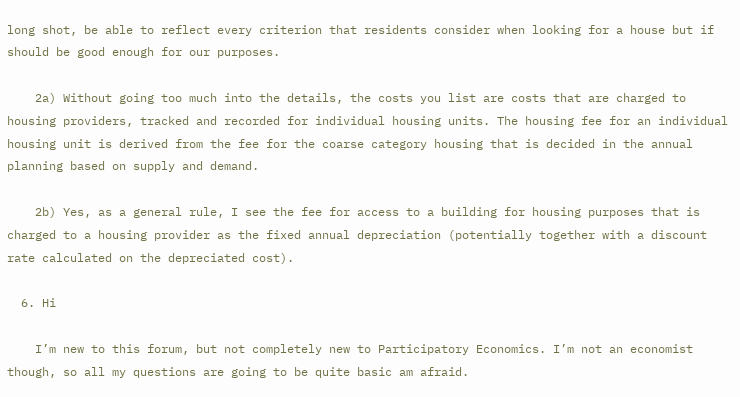long shot, be able to reflect every criterion that residents consider when looking for a house but if should be good enough for our purposes.

    2a) Without going too much into the details, the costs you list are costs that are charged to housing providers, tracked and recorded for individual housing units. The housing fee for an individual housing unit is derived from the fee for the coarse category housing that is decided in the annual planning based on supply and demand.

    2b) Yes, as a general rule, I see the fee for access to a building for housing purposes that is charged to a housing provider as the fixed annual depreciation (potentially together with a discount rate calculated on the depreciated cost).

  6. Hi

    I’m new to this forum, but not completely new to Participatory Economics. I’m not an economist though, so all my questions are going to be quite basic am afraid.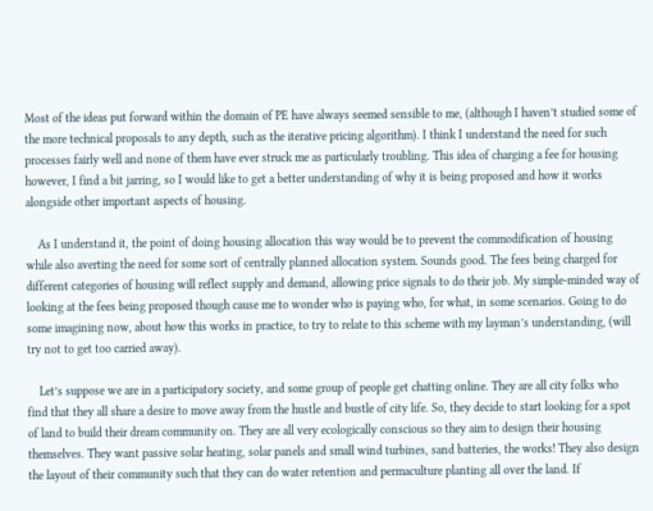Most of the ideas put forward within the domain of PE have always seemed sensible to me, (although I haven’t studied some of the more technical proposals to any depth, such as the iterative pricing algorithm). I think I understand the need for such processes fairly well and none of them have ever struck me as particularly troubling. This idea of charging a fee for housing however, I find a bit jarring, so I would like to get a better understanding of why it is being proposed and how it works alongside other important aspects of housing.

    As I understand it, the point of doing housing allocation this way would be to prevent the commodification of housing while also averting the need for some sort of centrally planned allocation system. Sounds good. The fees being charged for different categories of housing will reflect supply and demand, allowing price signals to do their job. My simple-minded way of looking at the fees being proposed though cause me to wonder who is paying who, for what, in some scenarios. Going to do some imagining now, about how this works in practice, to try to relate to this scheme with my layman’s understanding, (will try not to get too carried away).

    Let’s suppose we are in a participatory society, and some group of people get chatting online. They are all city folks who find that they all share a desire to move away from the hustle and bustle of city life. So, they decide to start looking for a spot of land to build their dream community on. They are all very ecologically conscious so they aim to design their housing themselves. They want passive solar heating, solar panels and small wind turbines, sand batteries, the works! They also design the layout of their community such that they can do water retention and permaculture planting all over the land. If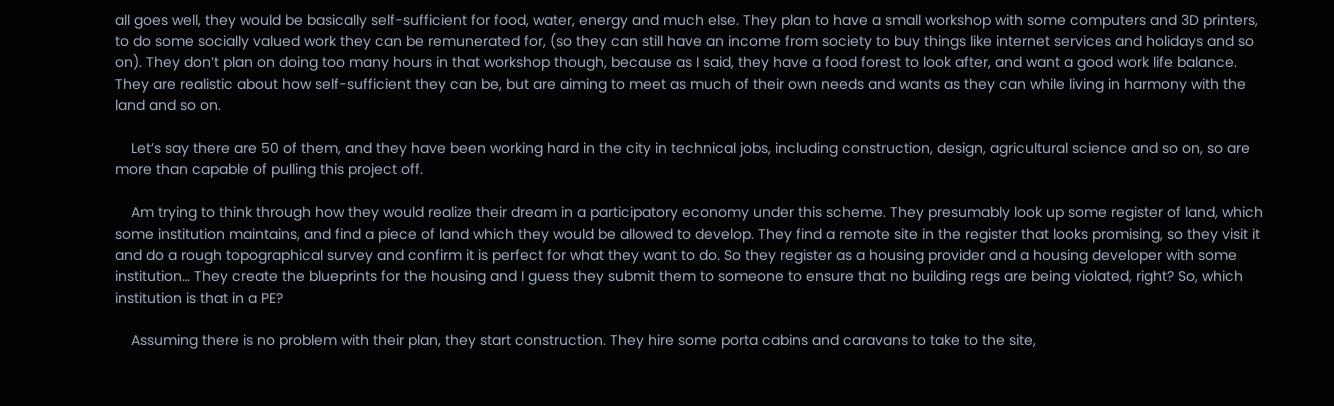all goes well, they would be basically self-sufficient for food, water, energy and much else. They plan to have a small workshop with some computers and 3D printers, to do some socially valued work they can be remunerated for, (so they can still have an income from society to buy things like internet services and holidays and so on). They don’t plan on doing too many hours in that workshop though, because as I said, they have a food forest to look after, and want a good work life balance. They are realistic about how self-sufficient they can be, but are aiming to meet as much of their own needs and wants as they can while living in harmony with the land and so on.

    Let’s say there are 50 of them, and they have been working hard in the city in technical jobs, including construction, design, agricultural science and so on, so are more than capable of pulling this project off.

    Am trying to think through how they would realize their dream in a participatory economy under this scheme. They presumably look up some register of land, which some institution maintains, and find a piece of land which they would be allowed to develop. They find a remote site in the register that looks promising, so they visit it and do a rough topographical survey and confirm it is perfect for what they want to do. So they register as a housing provider and a housing developer with some institution… They create the blueprints for the housing and I guess they submit them to someone to ensure that no building regs are being violated, right? So, which institution is that in a PE?

    Assuming there is no problem with their plan, they start construction. They hire some porta cabins and caravans to take to the site,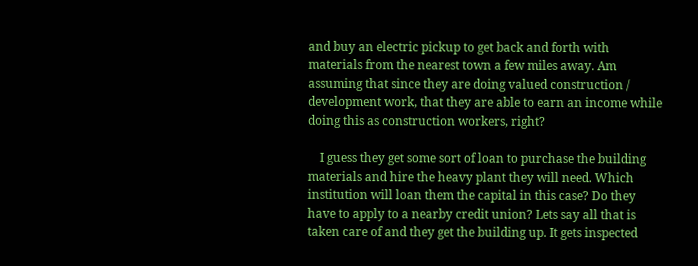and buy an electric pickup to get back and forth with materials from the nearest town a few miles away. Am assuming that since they are doing valued construction / development work, that they are able to earn an income while doing this as construction workers, right?

    I guess they get some sort of loan to purchase the building materials and hire the heavy plant they will need. Which institution will loan them the capital in this case? Do they have to apply to a nearby credit union? Lets say all that is taken care of and they get the building up. It gets inspected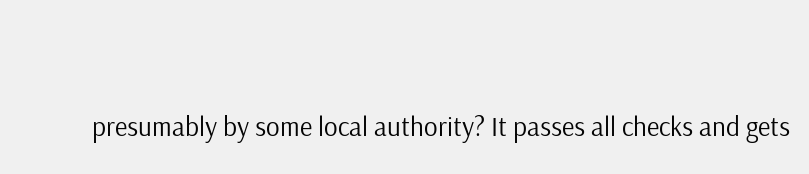presumably by some local authority? It passes all checks and gets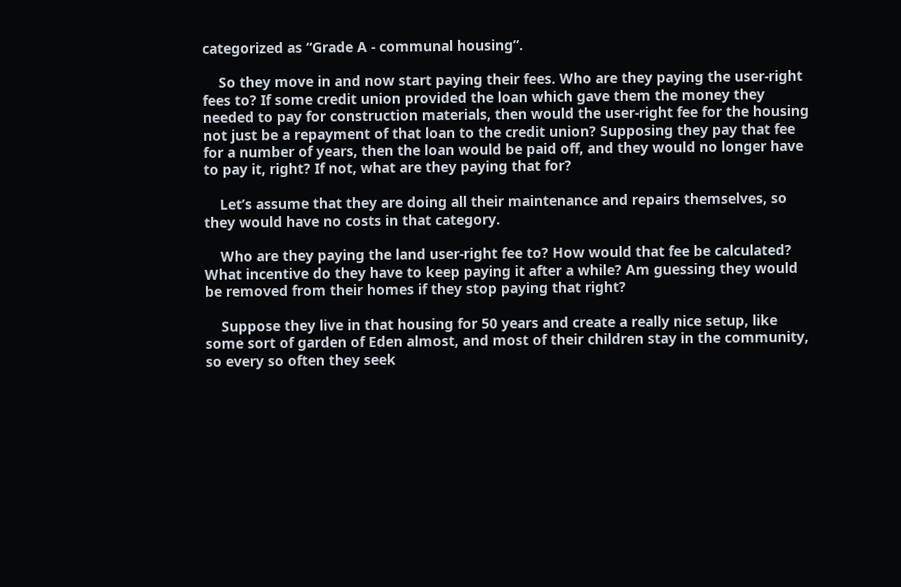categorized as “Grade A - communal housing”.

    So they move in and now start paying their fees. Who are they paying the user-right fees to? If some credit union provided the loan which gave them the money they needed to pay for construction materials, then would the user-right fee for the housing not just be a repayment of that loan to the credit union? Supposing they pay that fee for a number of years, then the loan would be paid off, and they would no longer have to pay it, right? If not, what are they paying that for?

    Let’s assume that they are doing all their maintenance and repairs themselves, so they would have no costs in that category.

    Who are they paying the land user-right fee to? How would that fee be calculated? What incentive do they have to keep paying it after a while? Am guessing they would be removed from their homes if they stop paying that right?

    Suppose they live in that housing for 50 years and create a really nice setup, like some sort of garden of Eden almost, and most of their children stay in the community, so every so often they seek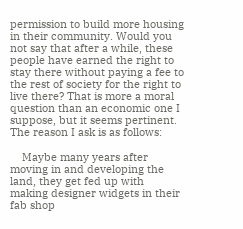permission to build more housing in their community. Would you not say that after a while, these people have earned the right to stay there without paying a fee to the rest of society for the right to live there? That is more a moral question than an economic one I suppose, but it seems pertinent. The reason I ask is as follows:

    Maybe many years after moving in and developing the land, they get fed up with making designer widgets in their fab shop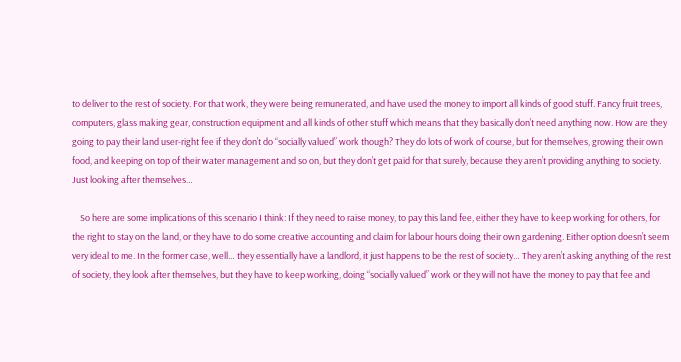to deliver to the rest of society. For that work, they were being remunerated, and have used the money to import all kinds of good stuff. Fancy fruit trees, computers, glass making gear, construction equipment and all kinds of other stuff which means that they basically don’t need anything now. How are they going to pay their land user-right fee if they don’t do “socially valued” work though? They do lots of work of course, but for themselves, growing their own food, and keeping on top of their water management and so on, but they don’t get paid for that surely, because they aren’t providing anything to society. Just looking after themselves…

    So here are some implications of this scenario I think: If they need to raise money, to pay this land fee, either they have to keep working for others, for the right to stay on the land, or they have to do some creative accounting and claim for labour hours doing their own gardening. Either option doesn’t seem very ideal to me. In the former case, well… they essentially have a landlord, it just happens to be the rest of society… They aren’t asking anything of the rest of society, they look after themselves, but they have to keep working, doing “socially valued” work or they will not have the money to pay that fee and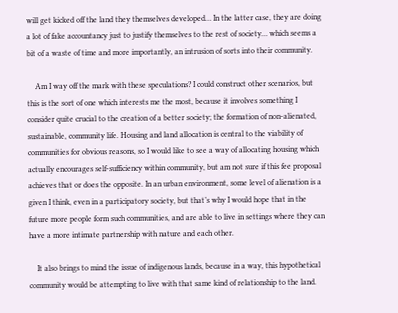will get kicked off the land they themselves developed… In the latter case, they are doing a lot of fake accountancy just to justify themselves to the rest of society… which seems a bit of a waste of time and more importantly, an intrusion of sorts into their community.

    Am I way off the mark with these speculations? I could construct other scenarios, but this is the sort of one which interests me the most, because it involves something I consider quite crucial to the creation of a better society; the formation of non-alienated, sustainable, community life. Housing and land allocation is central to the viability of communities for obvious reasons, so I would like to see a way of allocating housing which actually encourages self-sufficiency within community, but am not sure if this fee proposal achieves that or does the opposite. In an urban environment, some level of alienation is a given I think, even in a participatory society, but that’s why I would hope that in the future more people form such communities, and are able to live in settings where they can have a more intimate partnership with nature and each other.

    It also brings to mind the issue of indigenous lands, because in a way, this hypothetical community would be attempting to live with that same kind of relationship to the land.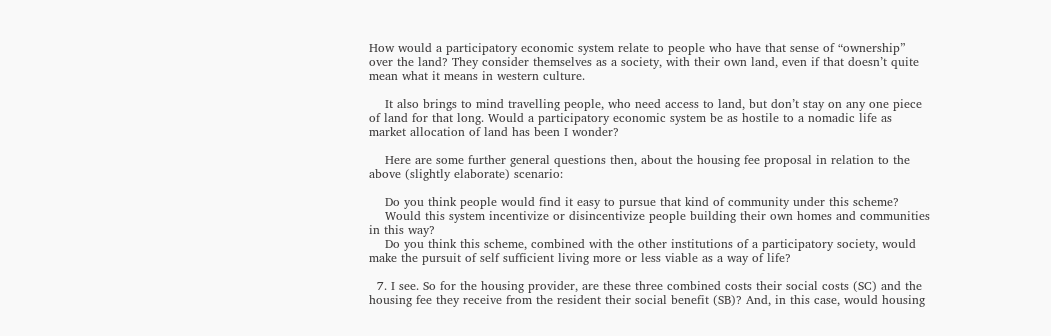How would a participatory economic system relate to people who have that sense of “ownership” over the land? They consider themselves as a society, with their own land, even if that doesn’t quite mean what it means in western culture.

    It also brings to mind travelling people, who need access to land, but don’t stay on any one piece of land for that long. Would a participatory economic system be as hostile to a nomadic life as market allocation of land has been I wonder?

    Here are some further general questions then, about the housing fee proposal in relation to the above (slightly elaborate) scenario:

    Do you think people would find it easy to pursue that kind of community under this scheme?
    Would this system incentivize or disincentivize people building their own homes and communities in this way?
    Do you think this scheme, combined with the other institutions of a participatory society, would make the pursuit of self sufficient living more or less viable as a way of life?

  7. I see. So for the housing provider, are these three combined costs their social costs (SC) and the housing fee they receive from the resident their social benefit (SB)? And, in this case, would housing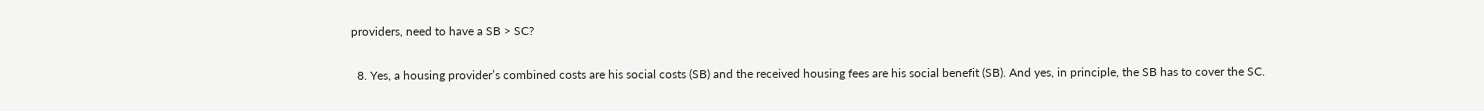providers, need to have a SB > SC?

  8. Yes, a housing provider’s combined costs are his social costs (SB) and the received housing fees are his social benefit (SB). And yes, in principle, the SB has to cover the SC.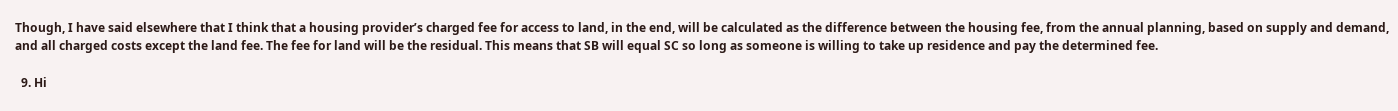Though, I have said elsewhere that I think that a housing provider’s charged fee for access to land, in the end, will be calculated as the difference between the housing fee, from the annual planning, based on supply and demand, and all charged costs except the land fee. The fee for land will be the residual. This means that SB will equal SC so long as someone is willing to take up residence and pay the determined fee.

  9. Hi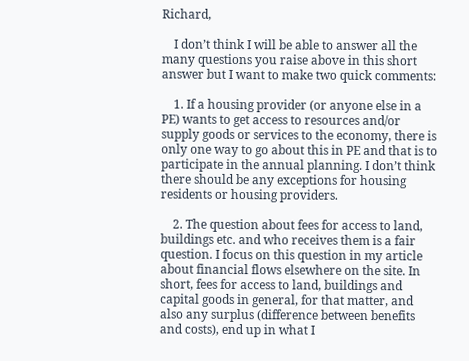Richard,

    I don’t think I will be able to answer all the many questions you raise above in this short answer but I want to make two quick comments:

    1. If a housing provider (or anyone else in a PE) wants to get access to resources and/or supply goods or services to the economy, there is only one way to go about this in PE and that is to participate in the annual planning. I don’t think there should be any exceptions for housing residents or housing providers.

    2. The question about fees for access to land, buildings etc. and who receives them is a fair question. I focus on this question in my article about financial flows elsewhere on the site. In short, fees for access to land, buildings and capital goods in general, for that matter, and also any surplus (difference between benefits and costs), end up in what I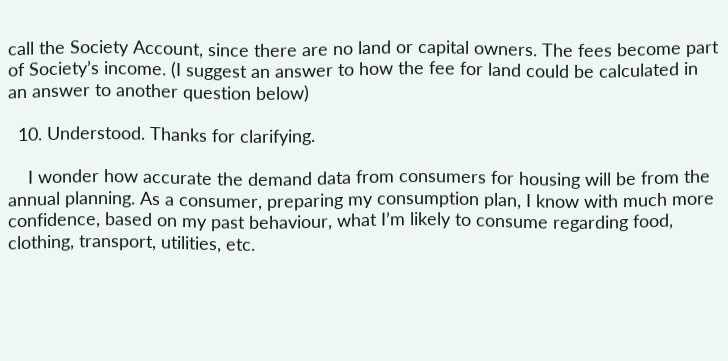call the Society Account, since there are no land or capital owners. The fees become part of Society’s income. (I suggest an answer to how the fee for land could be calculated in an answer to another question below)

  10. Understood. Thanks for clarifying.

    I wonder how accurate the demand data from consumers for housing will be from the annual planning. As a consumer, preparing my consumption plan, I know with much more confidence, based on my past behaviour, what I’m likely to consume regarding food, clothing, transport, utilities, etc.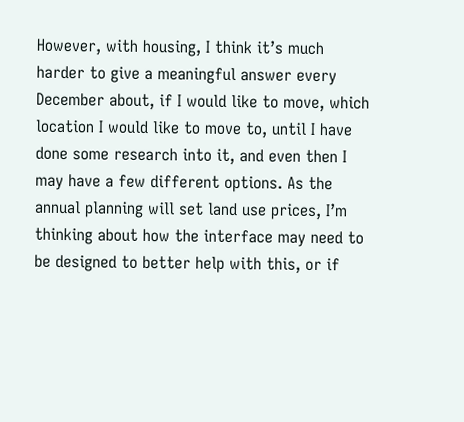However, with housing, I think it’s much harder to give a meaningful answer every December about, if I would like to move, which location I would like to move to, until I have done some research into it, and even then I may have a few different options. As the annual planning will set land use prices, I’m thinking about how the interface may need to be designed to better help with this, or if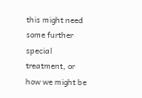this might need some further special treatment, or how we might be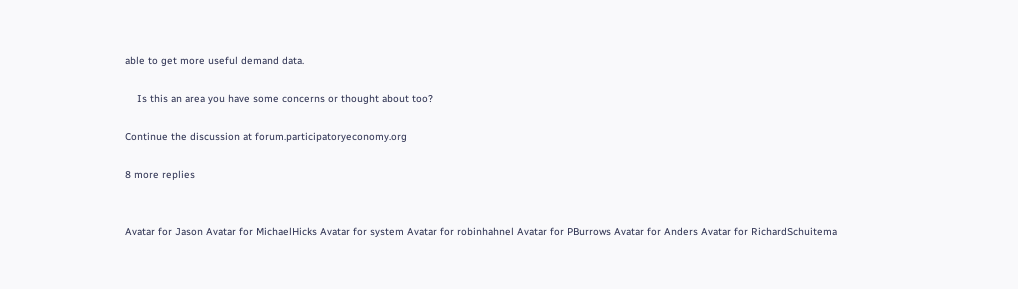able to get more useful demand data.

    Is this an area you have some concerns or thought about too?

Continue the discussion at forum.participatoryeconomy.org

8 more replies


Avatar for Jason Avatar for MichaelHicks Avatar for system Avatar for robinhahnel Avatar for PBurrows Avatar for Anders Avatar for RichardSchuitema